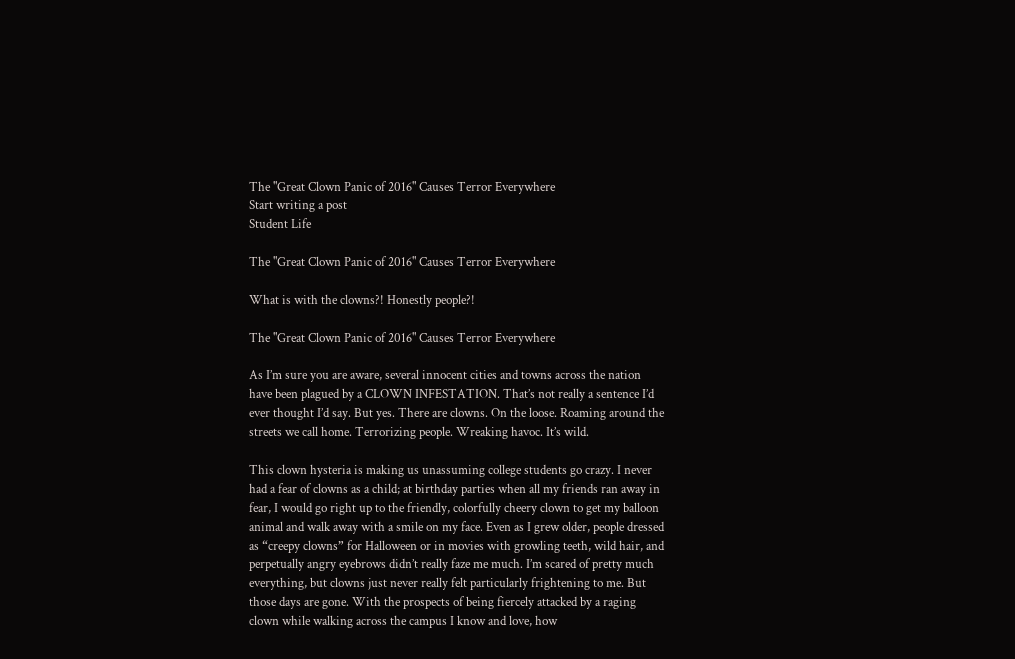The "Great Clown Panic of 2016" Causes Terror Everywhere
Start writing a post
Student Life

The "Great Clown Panic of 2016" Causes Terror Everywhere

What is with the clowns?! Honestly people?!

The "Great Clown Panic of 2016" Causes Terror Everywhere

As I’m sure you are aware, several innocent cities and towns across the nation have been plagued by a CLOWN INFESTATION. That’s not really a sentence I’d ever thought I’d say. But yes. There are clowns. On the loose. Roaming around the streets we call home. Terrorizing people. Wreaking havoc. It’s wild.

This clown hysteria is making us unassuming college students go crazy. I never had a fear of clowns as a child; at birthday parties when all my friends ran away in fear, I would go right up to the friendly, colorfully cheery clown to get my balloon animal and walk away with a smile on my face. Even as I grew older, people dressed as “creepy clowns” for Halloween or in movies with growling teeth, wild hair, and perpetually angry eyebrows didn’t really faze me much. I’m scared of pretty much everything, but clowns just never really felt particularly frightening to me. But those days are gone. With the prospects of being fiercely attacked by a raging clown while walking across the campus I know and love, how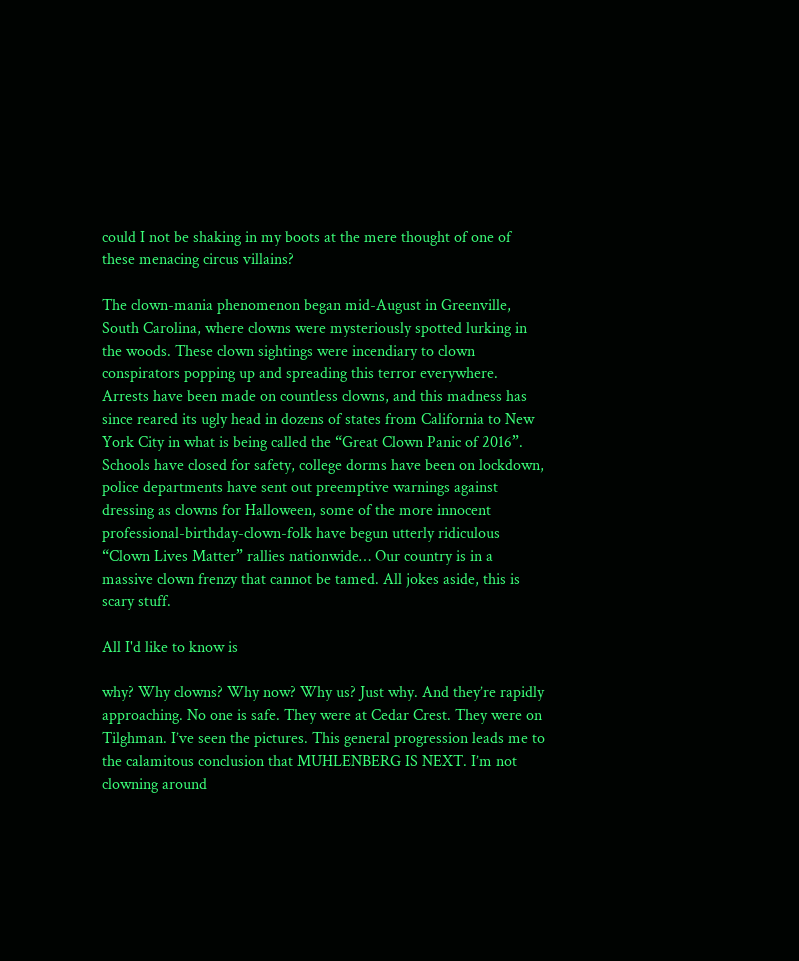could I not be shaking in my boots at the mere thought of one of these menacing circus villains?

The clown-mania phenomenon began mid-August in Greenville, South Carolina, where clowns were mysteriously spotted lurking in the woods. These clown sightings were incendiary to clown conspirators popping up and spreading this terror everywhere. Arrests have been made on countless clowns, and this madness has since reared its ugly head in dozens of states from California to New York City in what is being called the “Great Clown Panic of 2016”. Schools have closed for safety, college dorms have been on lockdown, police departments have sent out preemptive warnings against dressing as clowns for Halloween, some of the more innocent professional-birthday-clown-folk have begun utterly ridiculous “Clown Lives Matter” rallies nationwide… Our country is in a massive clown frenzy that cannot be tamed. All jokes aside, this is scary stuff.

All I'd like to know is

why? Why clowns? Why now? Why us? Just why. And they’re rapidly approaching. No one is safe. They were at Cedar Crest. They were on Tilghman. I’ve seen the pictures. This general progression leads me to the calamitous conclusion that MUHLENBERG IS NEXT. I’m not clowning around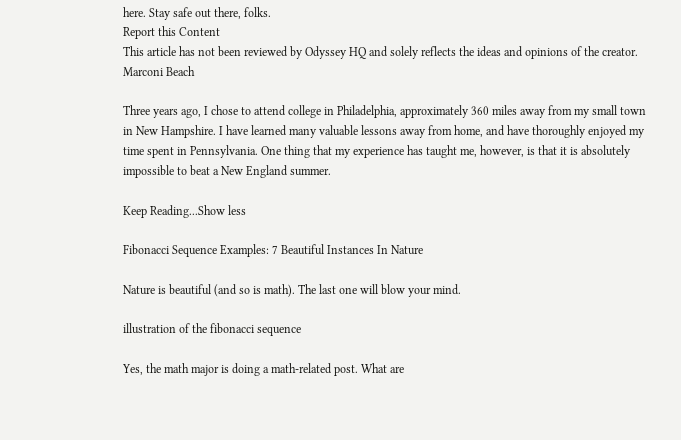here. Stay safe out there, folks.
Report this Content
This article has not been reviewed by Odyssey HQ and solely reflects the ideas and opinions of the creator.
Marconi Beach

Three years ago, I chose to attend college in Philadelphia, approximately 360 miles away from my small town in New Hampshire. I have learned many valuable lessons away from home, and have thoroughly enjoyed my time spent in Pennsylvania. One thing that my experience has taught me, however, is that it is absolutely impossible to beat a New England summer.

Keep Reading...Show less

Fibonacci Sequence Examples: 7 Beautiful Instances In Nature

Nature is beautiful (and so is math). The last one will blow your mind.

illustration of the fibonacci sequence

Yes, the math major is doing a math-related post. What are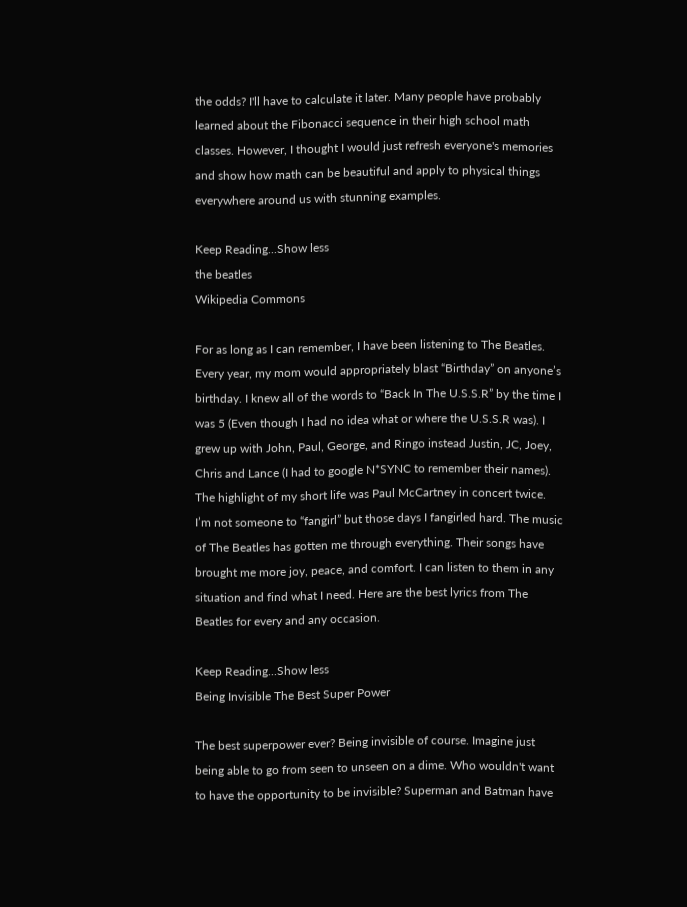the odds? I'll have to calculate it later. Many people have probably learned about the Fibonacci sequence in their high school math classes. However, I thought I would just refresh everyone's memories and show how math can be beautiful and apply to physical things everywhere around us with stunning examples.

Keep Reading...Show less
the beatles
Wikipedia Commons

For as long as I can remember, I have been listening to The Beatles. Every year, my mom would appropriately blast “Birthday” on anyone’s birthday. I knew all of the words to “Back In The U.S.S.R” by the time I was 5 (Even though I had no idea what or where the U.S.S.R was). I grew up with John, Paul, George, and Ringo instead Justin, JC, Joey, Chris and Lance (I had to google N*SYNC to remember their names). The highlight of my short life was Paul McCartney in concert twice. I’m not someone to “fangirl” but those days I fangirled hard. The music of The Beatles has gotten me through everything. Their songs have brought me more joy, peace, and comfort. I can listen to them in any situation and find what I need. Here are the best lyrics from The Beatles for every and any occasion.

Keep Reading...Show less
Being Invisible The Best Super Power

The best superpower ever? Being invisible of course. Imagine just being able to go from seen to unseen on a dime. Who wouldn't want to have the opportunity to be invisible? Superman and Batman have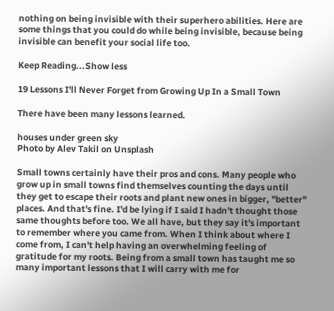nothing on being invisible with their superhero abilities. Here are some things that you could do while being invisible, because being invisible can benefit your social life too.

Keep Reading...Show less

19 Lessons I'll Never Forget from Growing Up In a Small Town

There have been many lessons learned.

houses under green sky
Photo by Alev Takil on Unsplash

Small towns certainly have their pros and cons. Many people who grow up in small towns find themselves counting the days until they get to escape their roots and plant new ones in bigger, "better" places. And that's fine. I'd be lying if I said I hadn't thought those same thoughts before too. We all have, but they say it's important to remember where you came from. When I think about where I come from, I can't help having an overwhelming feeling of gratitude for my roots. Being from a small town has taught me so many important lessons that I will carry with me for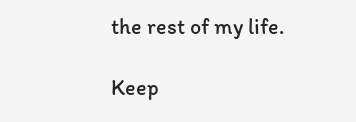the rest of my life.

Keep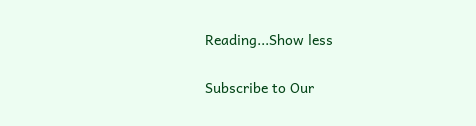Reading...Show less

Subscribe to Our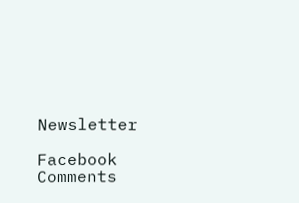Newsletter

Facebook Comments